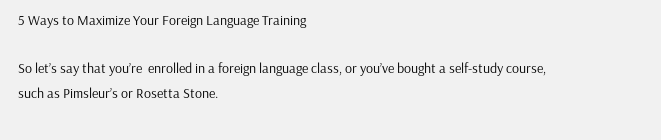5 Ways to Maximize Your Foreign Language Training

So let’s say that you’re  enrolled in a foreign language class, or you’ve bought a self-study course, such as Pimsleur’s or Rosetta Stone.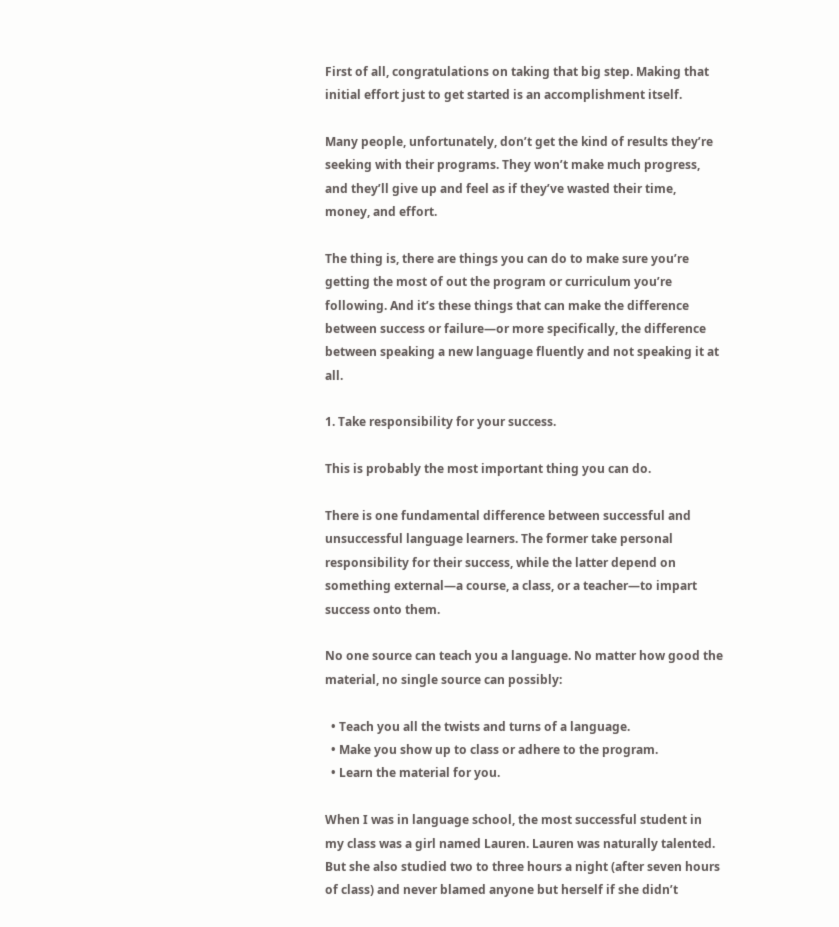First of all, congratulations on taking that big step. Making that initial effort just to get started is an accomplishment itself.

Many people, unfortunately, don’t get the kind of results they’re seeking with their programs. They won’t make much progress, and they’ll give up and feel as if they’ve wasted their time, money, and effort.

The thing is, there are things you can do to make sure you’re getting the most of out the program or curriculum you’re following. And it’s these things that can make the difference between success or failure—or more specifically, the difference between speaking a new language fluently and not speaking it at all.

1. Take responsibility for your success.

This is probably the most important thing you can do.

There is one fundamental difference between successful and unsuccessful language learners. The former take personal responsibility for their success, while the latter depend on something external—a course, a class, or a teacher—to impart success onto them.

No one source can teach you a language. No matter how good the material, no single source can possibly:

  • Teach you all the twists and turns of a language.
  • Make you show up to class or adhere to the program.
  • Learn the material for you.

When I was in language school, the most successful student in my class was a girl named Lauren. Lauren was naturally talented. But she also studied two to three hours a night (after seven hours of class) and never blamed anyone but herself if she didn’t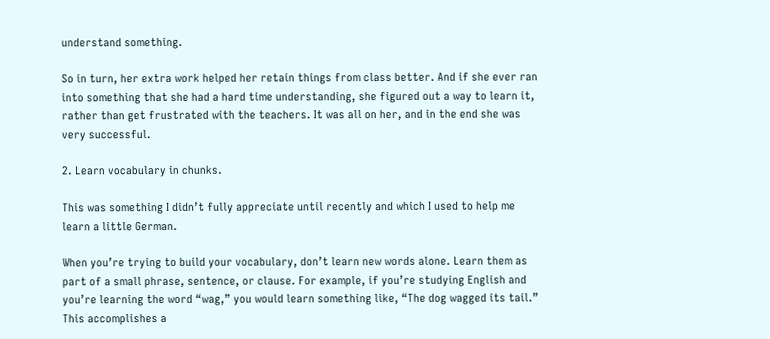understand something.

So in turn, her extra work helped her retain things from class better. And if she ever ran into something that she had a hard time understanding, she figured out a way to learn it, rather than get frustrated with the teachers. It was all on her, and in the end she was very successful.

2. Learn vocabulary in chunks.

This was something I didn’t fully appreciate until recently and which I used to help me learn a little German.

When you’re trying to build your vocabulary, don’t learn new words alone. Learn them as part of a small phrase, sentence, or clause. For example, if you’re studying English and you’re learning the word “wag,” you would learn something like, “The dog wagged its tail.” This accomplishes a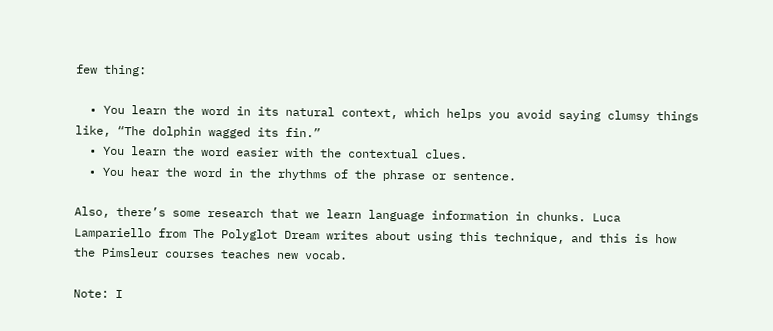few thing:

  • You learn the word in its natural context, which helps you avoid saying clumsy things like, “The dolphin wagged its fin.”
  • You learn the word easier with the contextual clues.
  • You hear the word in the rhythms of the phrase or sentence.

Also, there’s some research that we learn language information in chunks. Luca Lampariello from The Polyglot Dream writes about using this technique, and this is how the Pimsleur courses teaches new vocab.

Note: I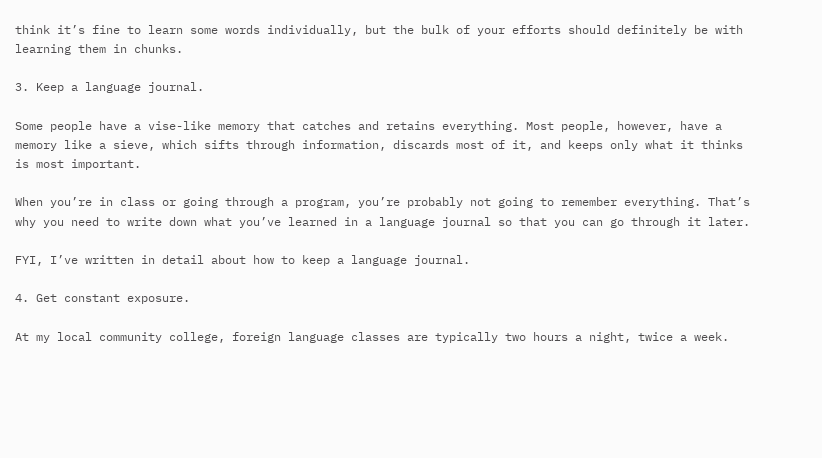think it’s fine to learn some words individually, but the bulk of your efforts should definitely be with learning them in chunks.

3. Keep a language journal.

Some people have a vise-like memory that catches and retains everything. Most people, however, have a memory like a sieve, which sifts through information, discards most of it, and keeps only what it thinks is most important.

When you’re in class or going through a program, you’re probably not going to remember everything. That’s why you need to write down what you’ve learned in a language journal so that you can go through it later.

FYI, I’ve written in detail about how to keep a language journal.

4. Get constant exposure.

At my local community college, foreign language classes are typically two hours a night, twice a week.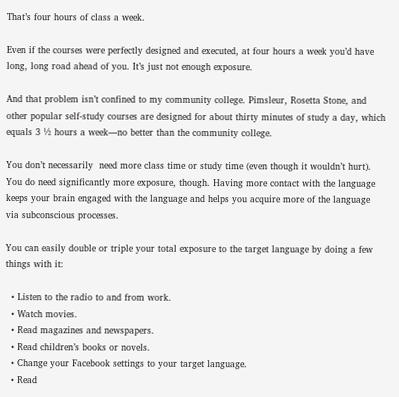That’s four hours of class a week.

Even if the courses were perfectly designed and executed, at four hours a week you’d have long, long road ahead of you. It’s just not enough exposure.

And that problem isn’t confined to my community college. Pimsleur, Rosetta Stone, and other popular self-study courses are designed for about thirty minutes of study a day, which equals 3 ½ hours a week—no better than the community college.

You don’t necessarily  need more class time or study time (even though it wouldn’t hurt). You do need significantly more exposure, though. Having more contact with the language keeps your brain engaged with the language and helps you acquire more of the language via subconscious processes.

You can easily double or triple your total exposure to the target language by doing a few things with it:

  • Listen to the radio to and from work.
  • Watch movies.
  • Read magazines and newspapers.
  • Read children’s books or novels.
  • Change your Facebook settings to your target language.
  • Read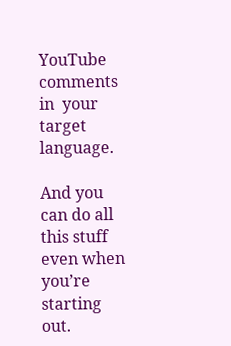YouTube comments in  your target language.

And you can do all this stuff even when you’re starting out.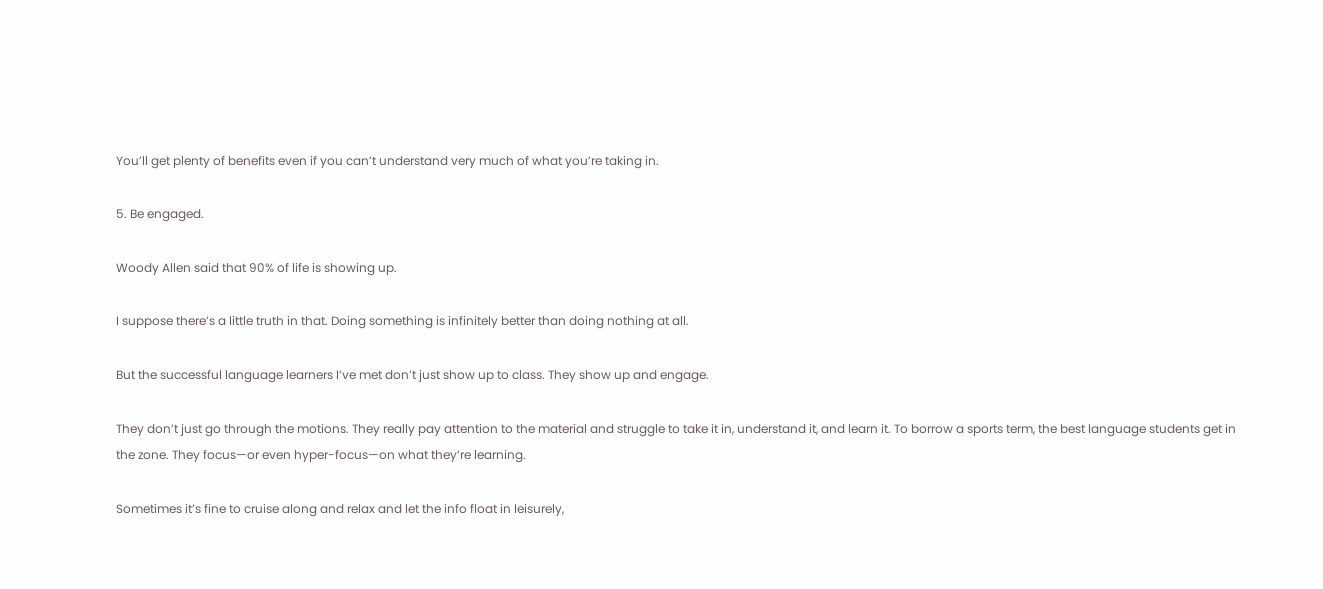You’ll get plenty of benefits even if you can’t understand very much of what you’re taking in.

5. Be engaged.

Woody Allen said that 90% of life is showing up.

I suppose there’s a little truth in that. Doing something is infinitely better than doing nothing at all.

But the successful language learners I’ve met don’t just show up to class. They show up and engage.

They don’t just go through the motions. They really pay attention to the material and struggle to take it in, understand it, and learn it. To borrow a sports term, the best language students get in the zone. They focus—or even hyper-focus—on what they’re learning.

Sometimes it’s fine to cruise along and relax and let the info float in leisurely,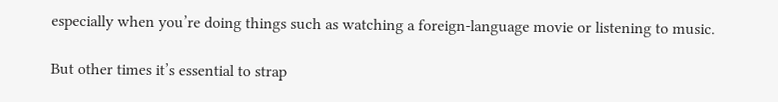especially when you’re doing things such as watching a foreign-language movie or listening to music.

But other times it’s essential to strap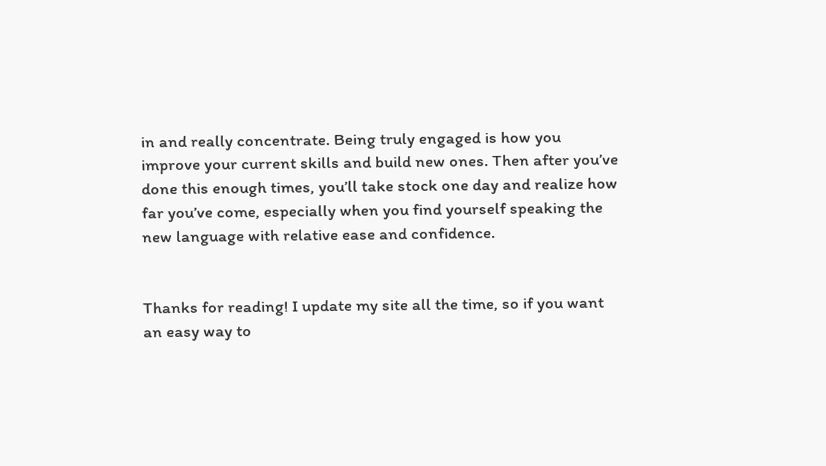in and really concentrate. Being truly engaged is how you improve your current skills and build new ones. Then after you’ve done this enough times, you’ll take stock one day and realize how far you’ve come, especially when you find yourself speaking the new language with relative ease and confidence.


Thanks for reading! I update my site all the time, so if you want an easy way to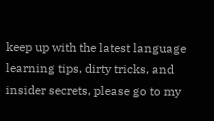keep up with the latest language learning tips, dirty tricks, and insider secrets, please go to my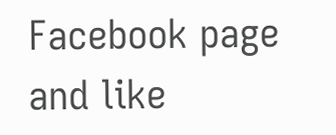Facebook page and like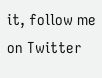it, follow me on Twitter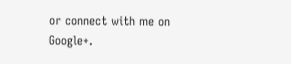or connect with me on Google+.